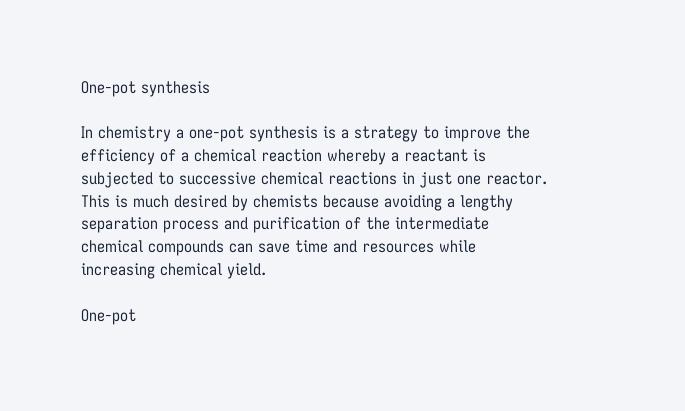One-pot synthesis

In chemistry a one-pot synthesis is a strategy to improve the efficiency of a chemical reaction whereby a reactant is subjected to successive chemical reactions in just one reactor. This is much desired by chemists because avoiding a lengthy separation process and purification of the intermediate chemical compounds can save time and resources while increasing chemical yield.

One-pot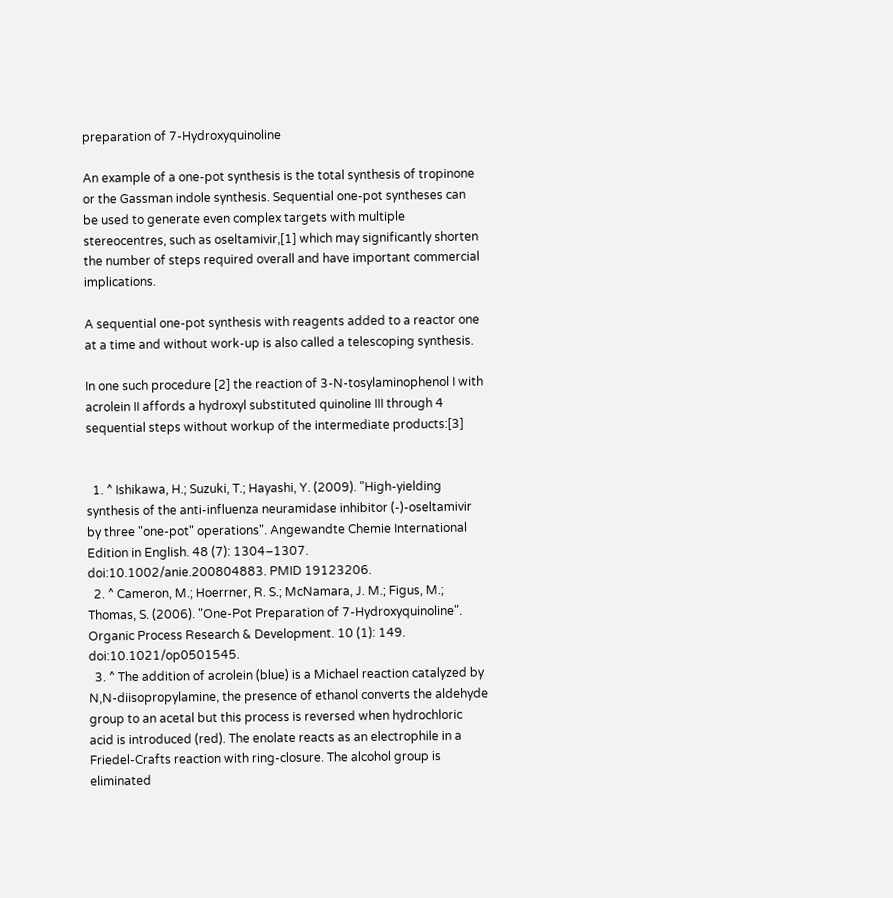preparation of 7-Hydroxyquinoline

An example of a one-pot synthesis is the total synthesis of tropinone or the Gassman indole synthesis. Sequential one-pot syntheses can be used to generate even complex targets with multiple stereocentres, such as oseltamivir,[1] which may significantly shorten the number of steps required overall and have important commercial implications.

A sequential one-pot synthesis with reagents added to a reactor one at a time and without work-up is also called a telescoping synthesis.

In one such procedure [2] the reaction of 3-N-tosylaminophenol I with acrolein II affords a hydroxyl substituted quinoline III through 4 sequential steps without workup of the intermediate products:[3]


  1. ^ Ishikawa, H.; Suzuki, T.; Hayashi, Y. (2009). "High-yielding synthesis of the anti-influenza neuramidase inhibitor (-)-oseltamivir by three "one-pot" operations". Angewandte Chemie International Edition in English. 48 (7): 1304–1307. doi:10.1002/anie.200804883. PMID 19123206.
  2. ^ Cameron, M.; Hoerrner, R. S.; McNamara, J. M.; Figus, M.; Thomas, S. (2006). "One-Pot Preparation of 7-Hydroxyquinoline". Organic Process Research & Development. 10 (1): 149. doi:10.1021/op0501545.
  3. ^ The addition of acrolein (blue) is a Michael reaction catalyzed by N,N-diisopropylamine, the presence of ethanol converts the aldehyde group to an acetal but this process is reversed when hydrochloric acid is introduced (red). The enolate reacts as an electrophile in a Friedel-Crafts reaction with ring-closure. The alcohol group is eliminated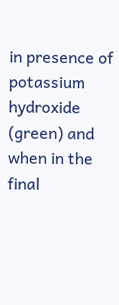in presence of potassium hydroxide (green) and when in the final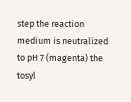step the reaction medium is neutralized to pH 7 (magenta) the tosyl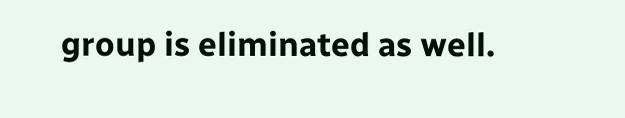group is eliminated as well.